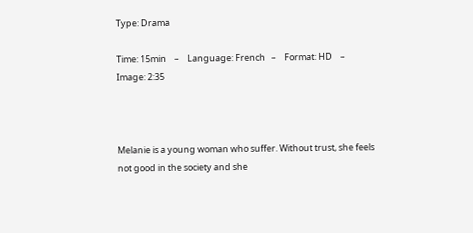Type: Drama

Time: 15min    –    Language: French   –    Format: HD    –    Image: 2:35



Melanie is a young woman who suffer. Without trust, she feels not good in the society and she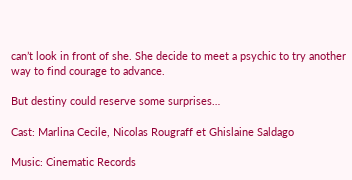can’t look in front of she. She decide to meet a psychic to try another way to find courage to advance.

But destiny could reserve some surprises…

Cast: Marlina Cecile, Nicolas Rougraff et Ghislaine Saldago

Music: Cinematic Records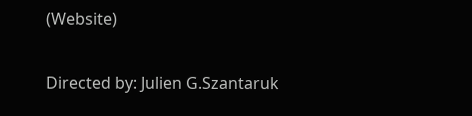(Website)

Directed by: Julien G.Szantaruk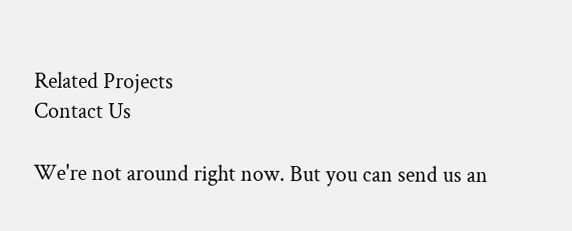Related Projects
Contact Us

We're not around right now. But you can send us an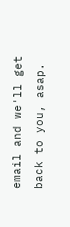email and we'll get back to you, asap.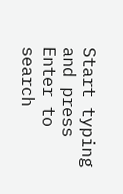Start typing and press Enter to search